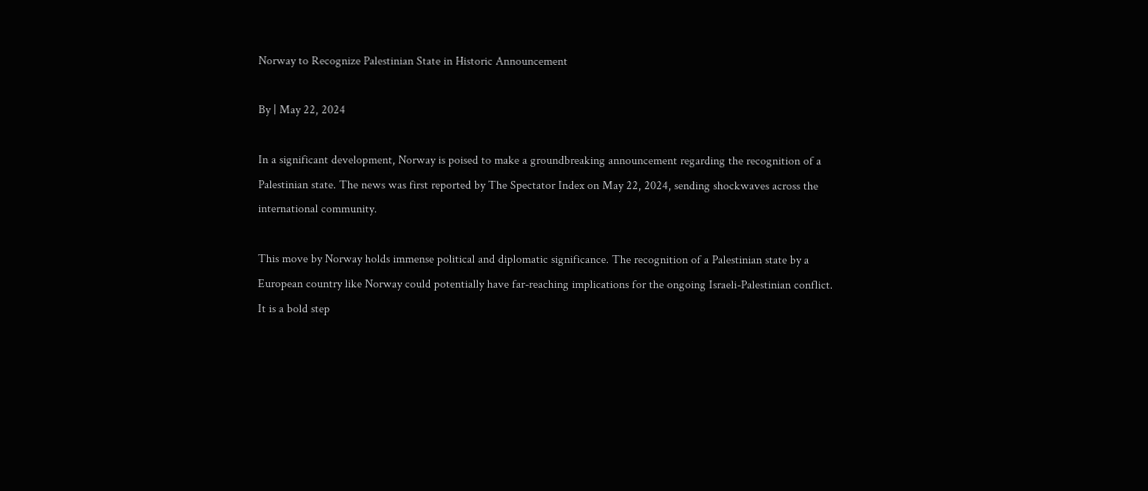Norway to Recognize Palestinian State in Historic Announcement

By | May 22, 2024

In a significant development, Norway is poised to make a groundbreaking announcement regarding the recognition of a Palestinian state. The news was first reported by The Spectator Index on May 22, 2024, sending shockwaves across the international community.

This move by Norway holds immense political and diplomatic significance. The recognition of a Palestinian state by a European country like Norway could potentially have far-reaching implications for the ongoing Israeli-Palestinian conflict. It is a bold step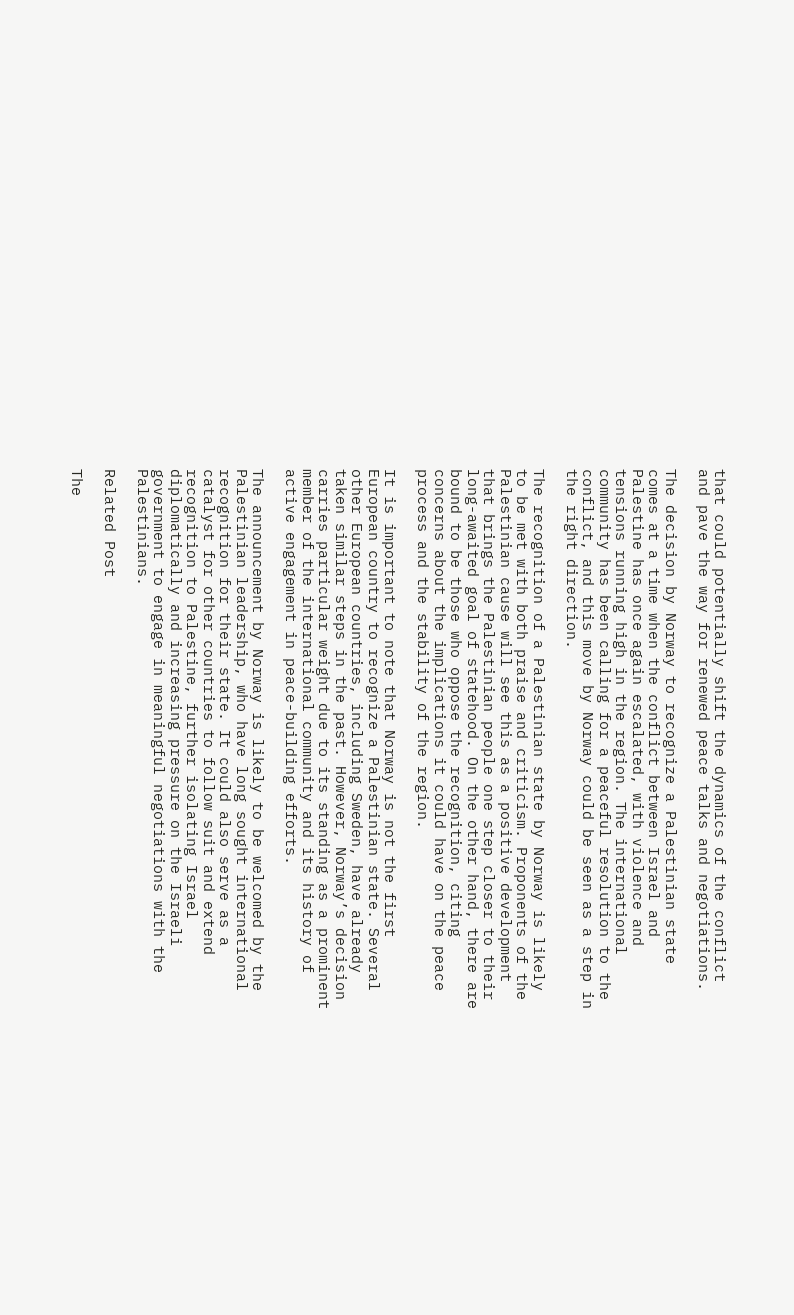that could potentially shift the dynamics of the conflict and pave the way for renewed peace talks and negotiations.

The decision by Norway to recognize a Palestinian state comes at a time when the conflict between Israel and Palestine has once again escalated, with violence and tensions running high in the region. The international community has been calling for a peaceful resolution to the conflict, and this move by Norway could be seen as a step in the right direction.

The recognition of a Palestinian state by Norway is likely to be met with both praise and criticism. Proponents of the Palestinian cause will see this as a positive development that brings the Palestinian people one step closer to their long-awaited goal of statehood. On the other hand, there are bound to be those who oppose the recognition, citing concerns about the implications it could have on the peace process and the stability of the region.

It is important to note that Norway is not the first European country to recognize a Palestinian state. Several other European countries, including Sweden, have already taken similar steps in the past. However, Norway’s decision carries particular weight due to its standing as a prominent member of the international community and its history of active engagement in peace-building efforts.

The announcement by Norway is likely to be welcomed by the Palestinian leadership, who have long sought international recognition for their state. It could also serve as a catalyst for other countries to follow suit and extend recognition to Palestine, further isolating Israel diplomatically and increasing pressure on the Israeli government to engage in meaningful negotiations with the Palestinians.

Related Post

The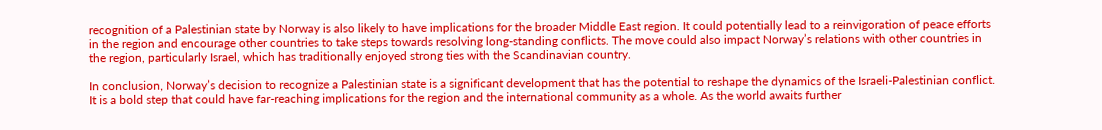recognition of a Palestinian state by Norway is also likely to have implications for the broader Middle East region. It could potentially lead to a reinvigoration of peace efforts in the region and encourage other countries to take steps towards resolving long-standing conflicts. The move could also impact Norway’s relations with other countries in the region, particularly Israel, which has traditionally enjoyed strong ties with the Scandinavian country.

In conclusion, Norway’s decision to recognize a Palestinian state is a significant development that has the potential to reshape the dynamics of the Israeli-Palestinian conflict. It is a bold step that could have far-reaching implications for the region and the international community as a whole. As the world awaits further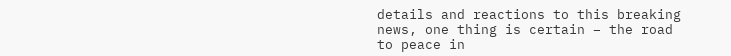details and reactions to this breaking news, one thing is certain – the road to peace in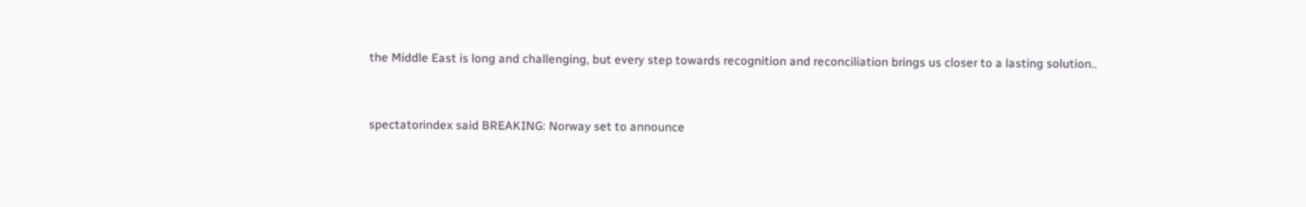the Middle East is long and challenging, but every step towards recognition and reconciliation brings us closer to a lasting solution..


spectatorindex said BREAKING: Norway set to announce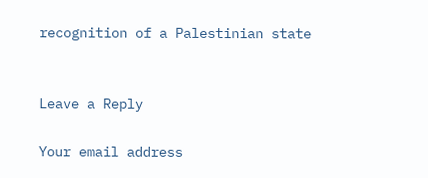recognition of a Palestinian state


Leave a Reply

Your email address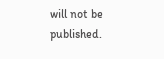will not be published.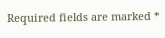Required fields are marked *